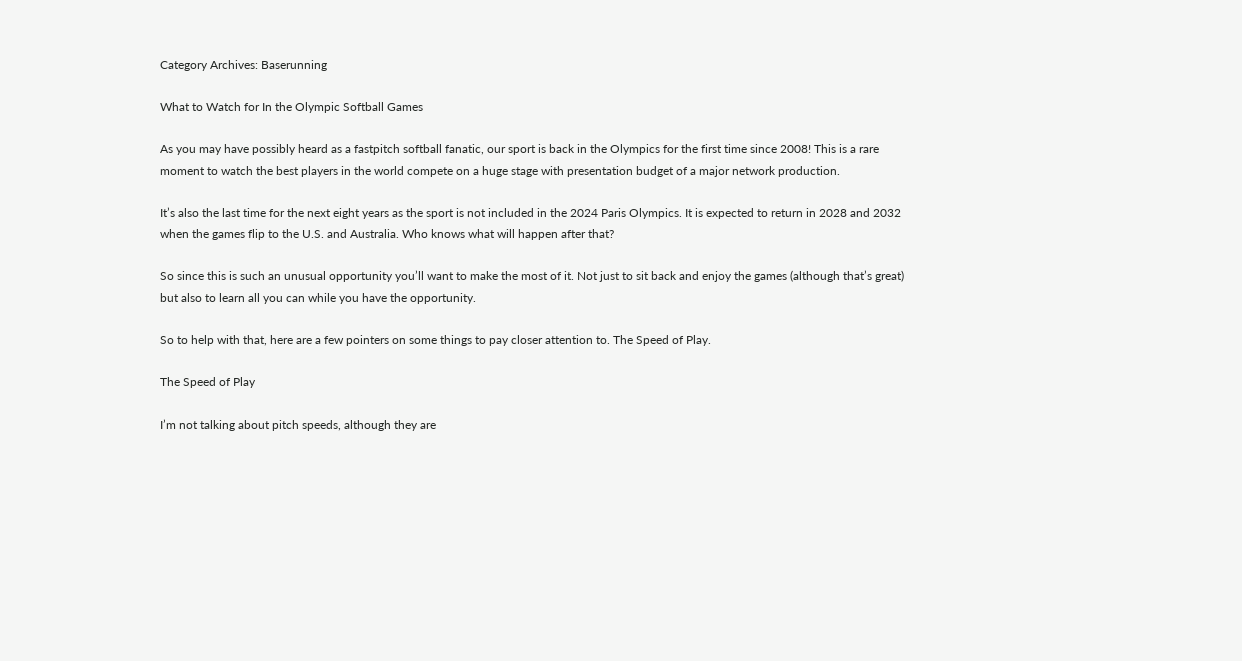Category Archives: Baserunning

What to Watch for In the Olympic Softball Games

As you may have possibly heard as a fastpitch softball fanatic, our sport is back in the Olympics for the first time since 2008! This is a rare moment to watch the best players in the world compete on a huge stage with presentation budget of a major network production.

It’s also the last time for the next eight years as the sport is not included in the 2024 Paris Olympics. It is expected to return in 2028 and 2032 when the games flip to the U.S. and Australia. Who knows what will happen after that?

So since this is such an unusual opportunity you’ll want to make the most of it. Not just to sit back and enjoy the games (although that’s great) but also to learn all you can while you have the opportunity.

So to help with that, here are a few pointers on some things to pay closer attention to. The Speed of Play.

The Speed of Play

I’m not talking about pitch speeds, although they are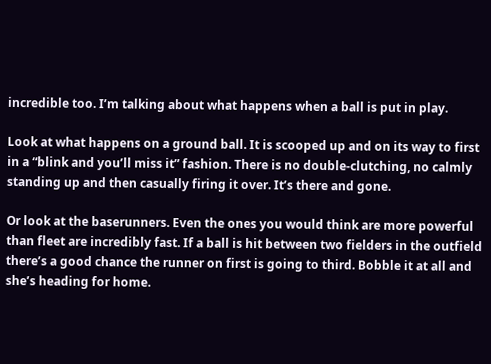incredible too. I’m talking about what happens when a ball is put in play.

Look at what happens on a ground ball. It is scooped up and on its way to first in a “blink and you’ll miss it” fashion. There is no double-clutching, no calmly standing up and then casually firing it over. It’s there and gone.

Or look at the baserunners. Even the ones you would think are more powerful than fleet are incredibly fast. If a ball is hit between two fielders in the outfield there’s a good chance the runner on first is going to third. Bobble it at all and she’s heading for home.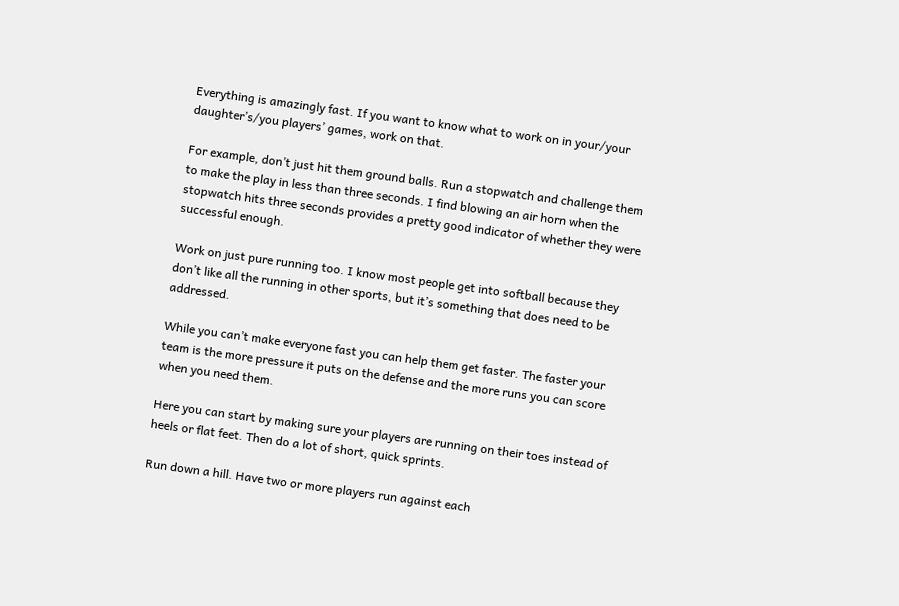Everything is amazingly fast. If you want to know what to work on in your/your daughter’s/you players’ games, work on that.

For example, don’t just hit them ground balls. Run a stopwatch and challenge them to make the play in less than three seconds. I find blowing an air horn when the stopwatch hits three seconds provides a pretty good indicator of whether they were successful enough.

Work on just pure running too. I know most people get into softball because they don’t like all the running in other sports, but it’s something that does need to be addressed.

While you can’t make everyone fast you can help them get faster. The faster your team is the more pressure it puts on the defense and the more runs you can score when you need them.

Here you can start by making sure your players are running on their toes instead of heels or flat feet. Then do a lot of short, quick sprints.

Run down a hill. Have two or more players run against each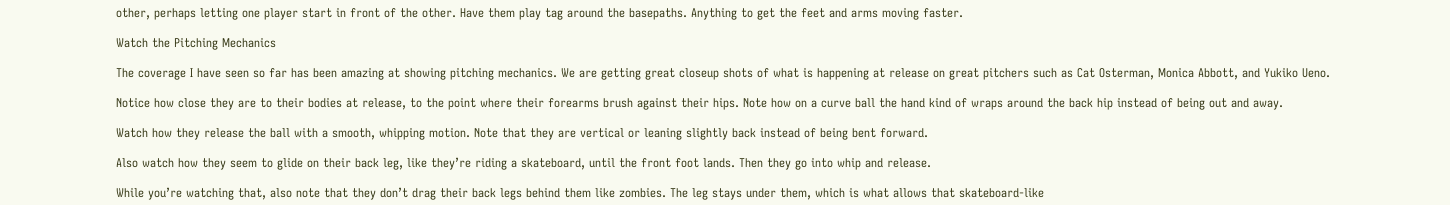other, perhaps letting one player start in front of the other. Have them play tag around the basepaths. Anything to get the feet and arms moving faster.

Watch the Pitching Mechanics

The coverage I have seen so far has been amazing at showing pitching mechanics. We are getting great closeup shots of what is happening at release on great pitchers such as Cat Osterman, Monica Abbott, and Yukiko Ueno.

Notice how close they are to their bodies at release, to the point where their forearms brush against their hips. Note how on a curve ball the hand kind of wraps around the back hip instead of being out and away.

Watch how they release the ball with a smooth, whipping motion. Note that they are vertical or leaning slightly back instead of being bent forward.

Also watch how they seem to glide on their back leg, like they’re riding a skateboard, until the front foot lands. Then they go into whip and release.

While you’re watching that, also note that they don’t drag their back legs behind them like zombies. The leg stays under them, which is what allows that skateboard-like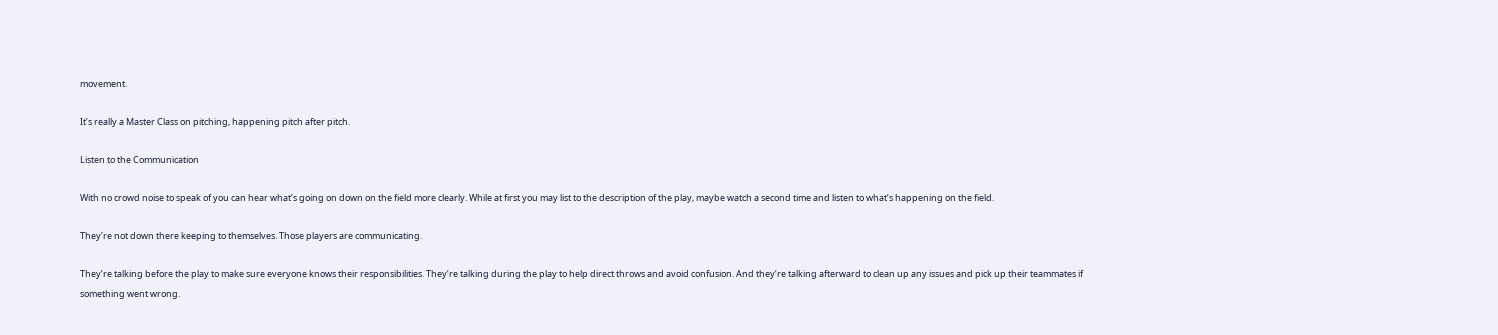movement.

It’s really a Master Class on pitching, happening pitch after pitch.

Listen to the Communication

With no crowd noise to speak of you can hear what’s going on down on the field more clearly. While at first you may list to the description of the play, maybe watch a second time and listen to what’s happening on the field.

They’re not down there keeping to themselves. Those players are communicating.

They’re talking before the play to make sure everyone knows their responsibilities. They’re talking during the play to help direct throws and avoid confusion. And they’re talking afterward to clean up any issues and pick up their teammates if something went wrong.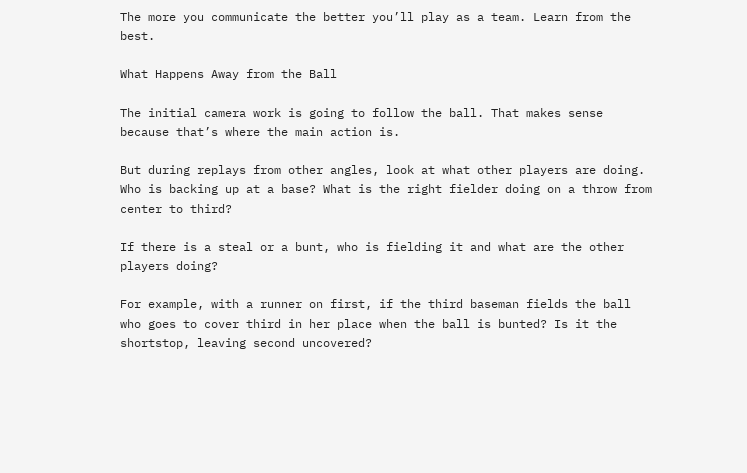The more you communicate the better you’ll play as a team. Learn from the best.

What Happens Away from the Ball

The initial camera work is going to follow the ball. That makes sense because that’s where the main action is.

But during replays from other angles, look at what other players are doing. Who is backing up at a base? What is the right fielder doing on a throw from center to third?

If there is a steal or a bunt, who is fielding it and what are the other players doing?

For example, with a runner on first, if the third baseman fields the ball who goes to cover third in her place when the ball is bunted? Is it the shortstop, leaving second uncovered?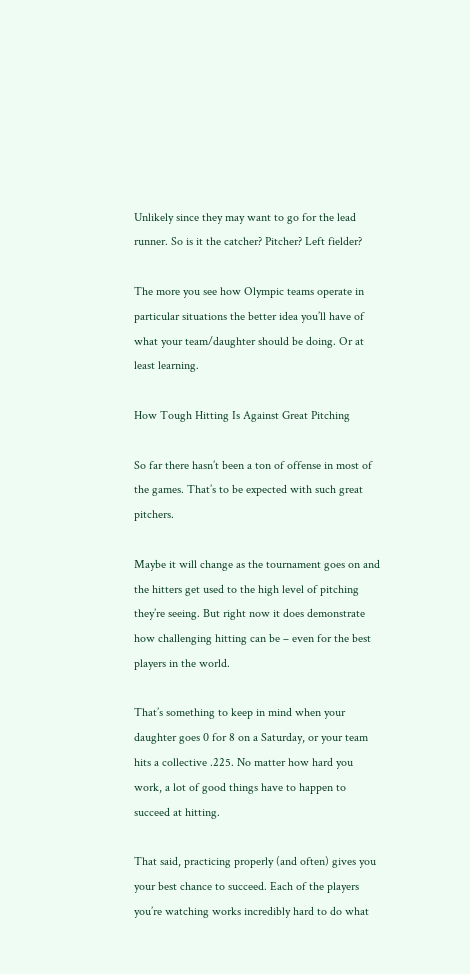Unlikely since they may want to go for the lead runner. So is it the catcher? Pitcher? Left fielder?

The more you see how Olympic teams operate in particular situations the better idea you’ll have of what your team/daughter should be doing. Or at least learning.

How Tough Hitting Is Against Great Pitching

So far there hasn’t been a ton of offense in most of the games. That’s to be expected with such great pitchers.

Maybe it will change as the tournament goes on and the hitters get used to the high level of pitching they’re seeing. But right now it does demonstrate how challenging hitting can be – even for the best players in the world.

That’s something to keep in mind when your daughter goes 0 for 8 on a Saturday, or your team hits a collective .225. No matter how hard you work, a lot of good things have to happen to succeed at hitting.

That said, practicing properly (and often) gives you your best chance to succeed. Each of the players you’re watching works incredibly hard to do what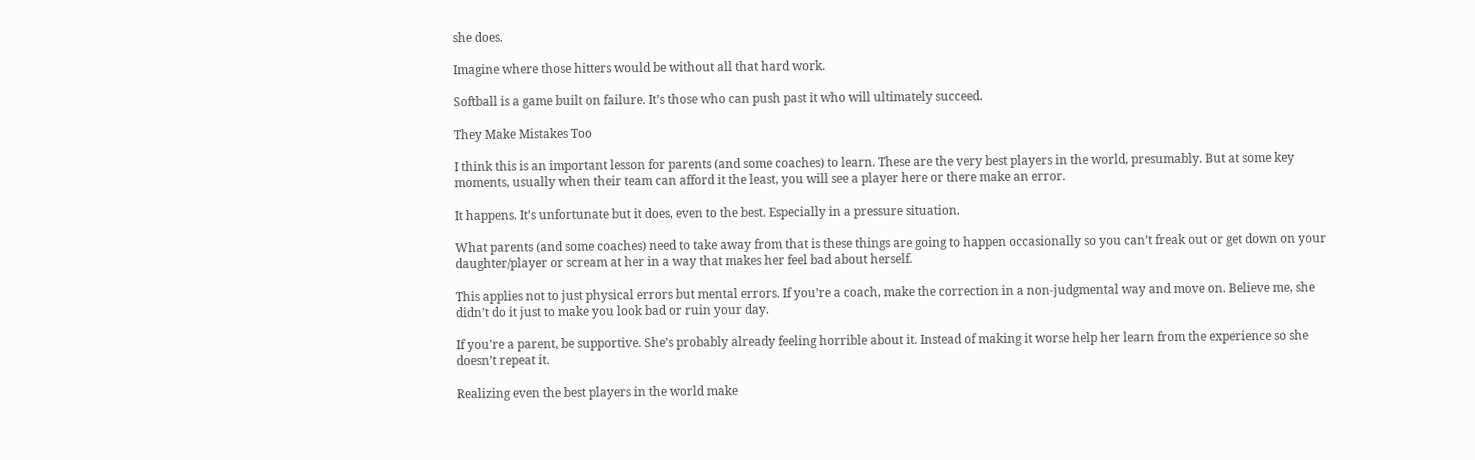she does.

Imagine where those hitters would be without all that hard work.

Softball is a game built on failure. It’s those who can push past it who will ultimately succeed.

They Make Mistakes Too

I think this is an important lesson for parents (and some coaches) to learn. These are the very best players in the world, presumably. But at some key moments, usually when their team can afford it the least, you will see a player here or there make an error.

It happens. It’s unfortunate but it does, even to the best. Especially in a pressure situation.

What parents (and some coaches) need to take away from that is these things are going to happen occasionally so you can’t freak out or get down on your daughter/player or scream at her in a way that makes her feel bad about herself.

This applies not to just physical errors but mental errors. If you’re a coach, make the correction in a non-judgmental way and move on. Believe me, she didn’t do it just to make you look bad or ruin your day.

If you’re a parent, be supportive. She’s probably already feeling horrible about it. Instead of making it worse help her learn from the experience so she doesn’t repeat it.

Realizing even the best players in the world make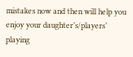mistakes now and then will help you enjoy your daughter’s/players’ playing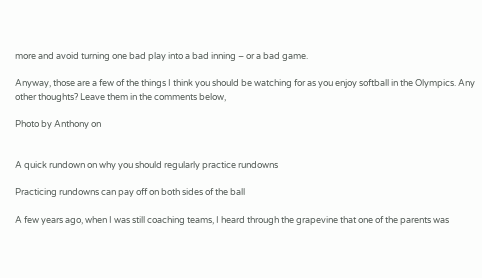more and avoid turning one bad play into a bad inning – or a bad game.

Anyway, those are a few of the things I think you should be watching for as you enjoy softball in the Olympics. Any other thoughts? Leave them in the comments below,

Photo by Anthony on


A quick rundown on why you should regularly practice rundowns

Practicing rundowns can pay off on both sides of the ball

A few years ago, when I was still coaching teams, I heard through the grapevine that one of the parents was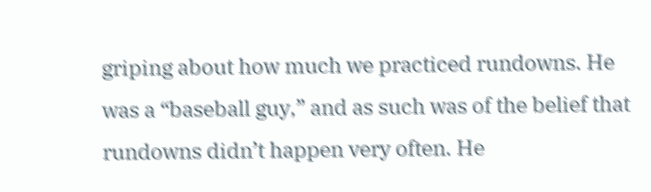griping about how much we practiced rundowns. He was a “baseball guy,” and as such was of the belief that rundowns didn’t happen very often. He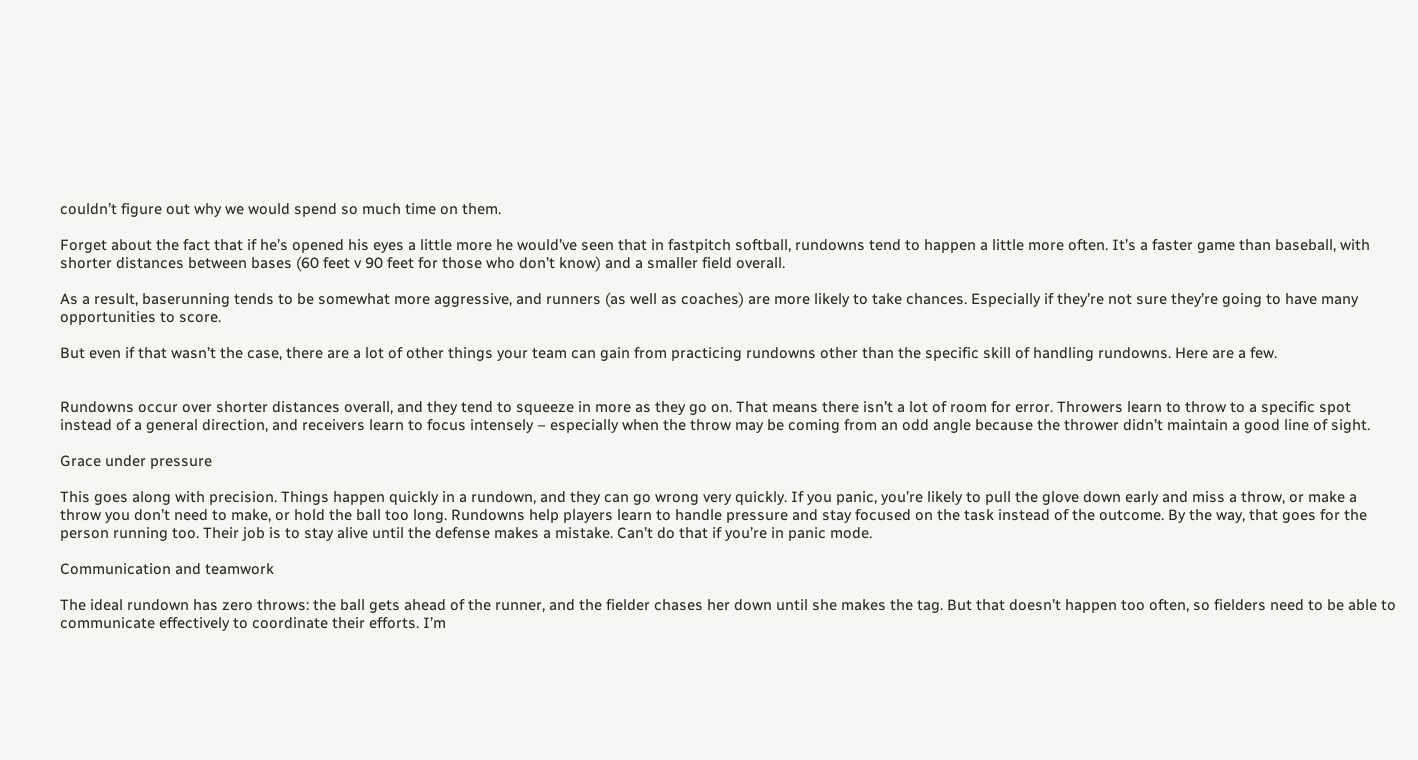couldn’t figure out why we would spend so much time on them.

Forget about the fact that if he’s opened his eyes a little more he would’ve seen that in fastpitch softball, rundowns tend to happen a little more often. It’s a faster game than baseball, with shorter distances between bases (60 feet v 90 feet for those who don’t know) and a smaller field overall.

As a result, baserunning tends to be somewhat more aggressive, and runners (as well as coaches) are more likely to take chances. Especially if they’re not sure they’re going to have many opportunities to score.

But even if that wasn’t the case, there are a lot of other things your team can gain from practicing rundowns other than the specific skill of handling rundowns. Here are a few.


Rundowns occur over shorter distances overall, and they tend to squeeze in more as they go on. That means there isn’t a lot of room for error. Throwers learn to throw to a specific spot instead of a general direction, and receivers learn to focus intensely – especially when the throw may be coming from an odd angle because the thrower didn’t maintain a good line of sight.

Grace under pressure

This goes along with precision. Things happen quickly in a rundown, and they can go wrong very quickly. If you panic, you’re likely to pull the glove down early and miss a throw, or make a throw you don’t need to make, or hold the ball too long. Rundowns help players learn to handle pressure and stay focused on the task instead of the outcome. By the way, that goes for the person running too. Their job is to stay alive until the defense makes a mistake. Can’t do that if you’re in panic mode.

Communication and teamwork

The ideal rundown has zero throws: the ball gets ahead of the runner, and the fielder chases her down until she makes the tag. But that doesn’t happen too often, so fielders need to be able to communicate effectively to coordinate their efforts. I’m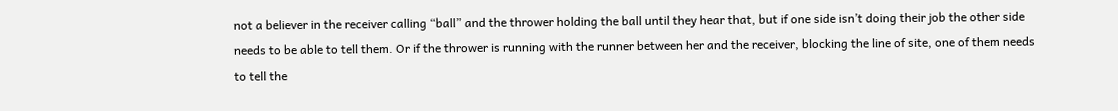not a believer in the receiver calling “ball” and the thrower holding the ball until they hear that, but if one side isn’t doing their job the other side needs to be able to tell them. Or if the thrower is running with the runner between her and the receiver, blocking the line of site, one of them needs to tell the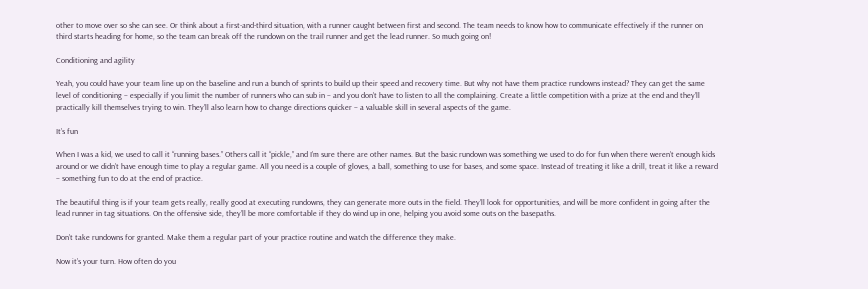other to move over so she can see. Or think about a first-and-third situation, with a runner caught between first and second. The team needs to know how to communicate effectively if the runner on third starts heading for home, so the team can break off the rundown on the trail runner and get the lead runner. So much going on!

Conditioning and agility

Yeah, you could have your team line up on the baseline and run a bunch of sprints to build up their speed and recovery time. But why not have them practice rundowns instead? They can get the same level of conditioning – especially if you limit the number of runners who can sub in – and you don’t have to listen to all the complaining. Create a little competition with a prize at the end and they’ll practically kill themselves trying to win. They’ll also learn how to change directions quicker – a valuable skill in several aspects of the game.

It’s fun

When I was a kid, we used to call it “running bases.” Others call it “pickle,” and I’m sure there are other names. But the basic rundown was something we used to do for fun when there weren’t enough kids around or we didn’t have enough time to play a regular game. All you need is a couple of gloves, a ball, something to use for bases, and some space. Instead of treating it like a drill, treat it like a reward – something fun to do at the end of practice.

The beautiful thing is if your team gets really, really good at executing rundowns, they can generate more outs in the field. They’ll look for opportunities, and will be more confident in going after the lead runner in tag situations. On the offensive side, they’ll be more comfortable if they do wind up in one, helping you avoid some outs on the basepaths.

Don’t take rundowns for granted. Make them a regular part of your practice routine and watch the difference they make.

Now it’s your turn. How often do you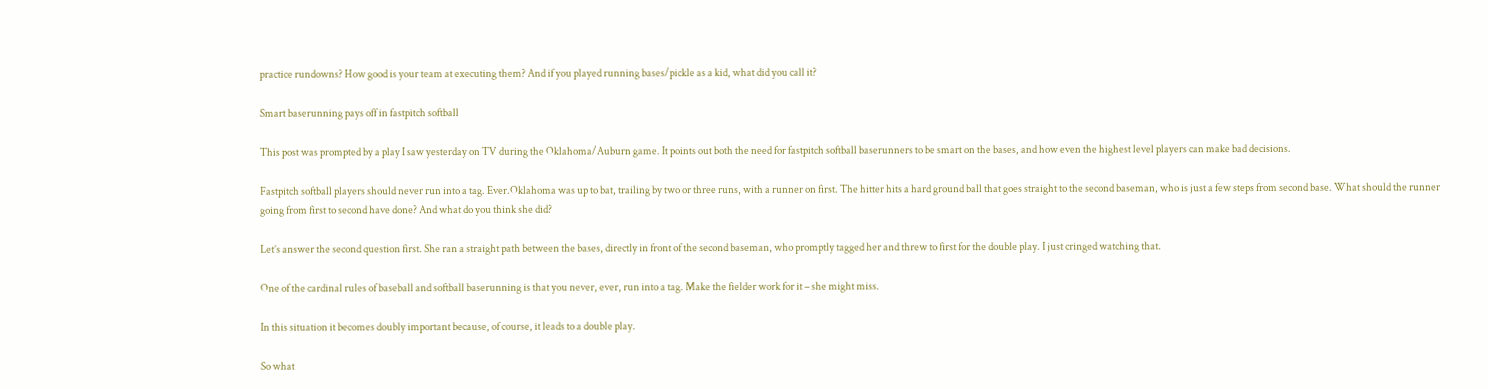practice rundowns? How good is your team at executing them? And if you played running bases/pickle as a kid, what did you call it?

Smart baserunning pays off in fastpitch softball

This post was prompted by a play I saw yesterday on TV during the Oklahoma/Auburn game. It points out both the need for fastpitch softball baserunners to be smart on the bases, and how even the highest level players can make bad decisions.

Fastpitch softball players should never run into a tag. Ever.Oklahoma was up to bat, trailing by two or three runs, with a runner on first. The hitter hits a hard ground ball that goes straight to the second baseman, who is just a few steps from second base. What should the runner going from first to second have done? And what do you think she did?

Let’s answer the second question first. She ran a straight path between the bases, directly in front of the second baseman, who promptly tagged her and threw to first for the double play. I just cringed watching that.

One of the cardinal rules of baseball and softball baserunning is that you never, ever, run into a tag. Make the fielder work for it – she might miss.

In this situation it becomes doubly important because, of course, it leads to a double play.

So what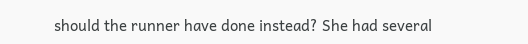should the runner have done instead? She had several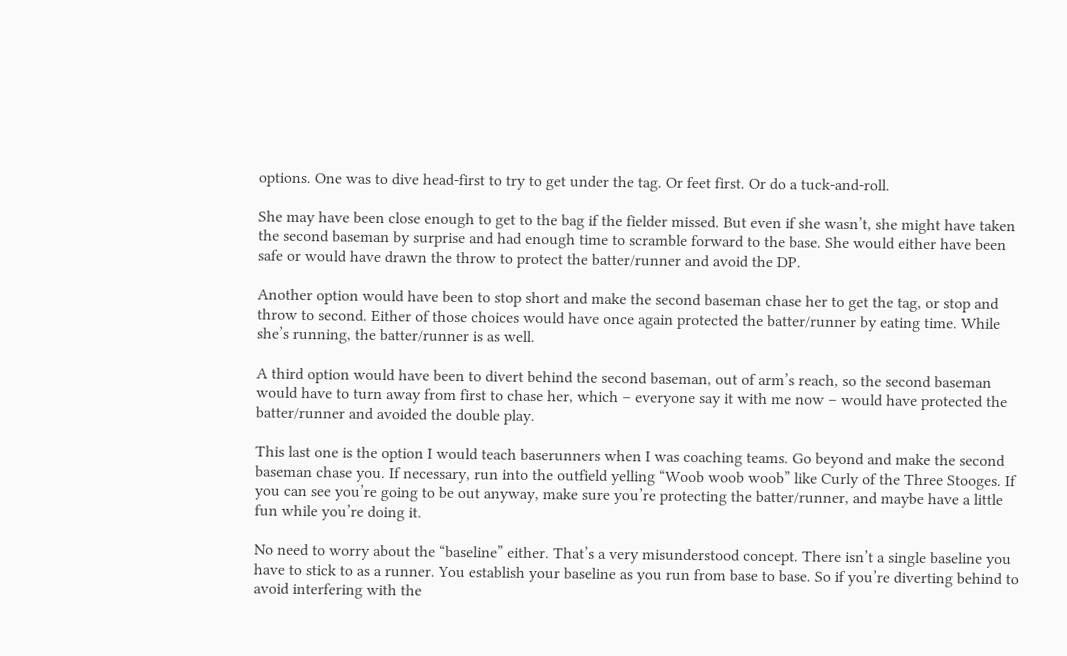options. One was to dive head-first to try to get under the tag. Or feet first. Or do a tuck-and-roll.

She may have been close enough to get to the bag if the fielder missed. But even if she wasn’t, she might have taken the second baseman by surprise and had enough time to scramble forward to the base. She would either have been safe or would have drawn the throw to protect the batter/runner and avoid the DP.

Another option would have been to stop short and make the second baseman chase her to get the tag, or stop and throw to second. Either of those choices would have once again protected the batter/runner by eating time. While she’s running, the batter/runner is as well.

A third option would have been to divert behind the second baseman, out of arm’s reach, so the second baseman would have to turn away from first to chase her, which – everyone say it with me now – would have protected the batter/runner and avoided the double play.

This last one is the option I would teach baserunners when I was coaching teams. Go beyond and make the second baseman chase you. If necessary, run into the outfield yelling “Woob woob woob” like Curly of the Three Stooges. If you can see you’re going to be out anyway, make sure you’re protecting the batter/runner, and maybe have a little fun while you’re doing it.

No need to worry about the “baseline” either. That’s a very misunderstood concept. There isn’t a single baseline you have to stick to as a runner. You establish your baseline as you run from base to base. So if you’re diverting behind to avoid interfering with the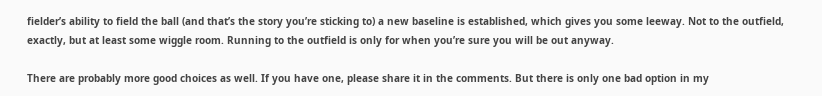fielder’s ability to field the ball (and that’s the story you’re sticking to) a new baseline is established, which gives you some leeway. Not to the outfield, exactly, but at least some wiggle room. Running to the outfield is only for when you’re sure you will be out anyway.

There are probably more good choices as well. If you have one, please share it in the comments. But there is only one bad option in my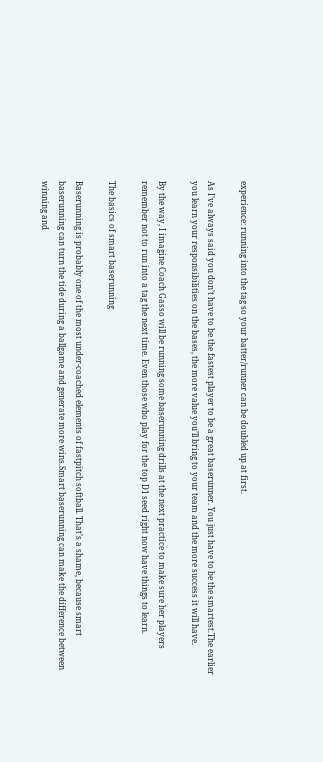experience: running into the tag so your batter/runner can be doubled up at first.

As I’ve always said you don’t have to be the fastest player to be a great baserunner. You just have to be the smartest.The earlier you learn your responsibilities on the bases, the more value you’ll bring to your team and the more success it will have.

By the way, I imagine Coach Gasso will be running some baserunning drills at the next practice to make sure her players remember not to run into a tag the next time. Even those who play for the top D1 seed right now have things to learn.

The basics of smart baserunning

Baserunning is probably one of the most under-coached elements of fastpitch softball. That’s a shame, because smart baserunning can turn the tide during a ballgame and generate more wins.Smart baserunning can make the difference between winning and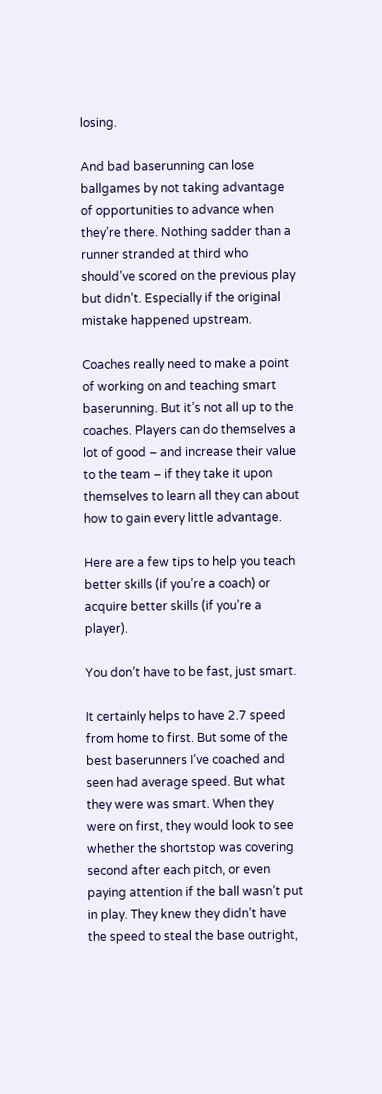losing.

And bad baserunning can lose ballgames by not taking advantage of opportunities to advance when they’re there. Nothing sadder than a runner stranded at third who should’ve scored on the previous play but didn’t. Especially if the original mistake happened upstream.

Coaches really need to make a point of working on and teaching smart baserunning. But it’s not all up to the coaches. Players can do themselves a lot of good – and increase their value to the team – if they take it upon themselves to learn all they can about how to gain every little advantage.

Here are a few tips to help you teach better skills (if you’re a coach) or acquire better skills (if you’re a player).

You don’t have to be fast, just smart.

It certainly helps to have 2.7 speed from home to first. But some of the best baserunners I’ve coached and seen had average speed. But what they were was smart. When they were on first, they would look to see whether the shortstop was covering second after each pitch, or even paying attention if the ball wasn’t put in play. They knew they didn’t have the speed to steal the base outright,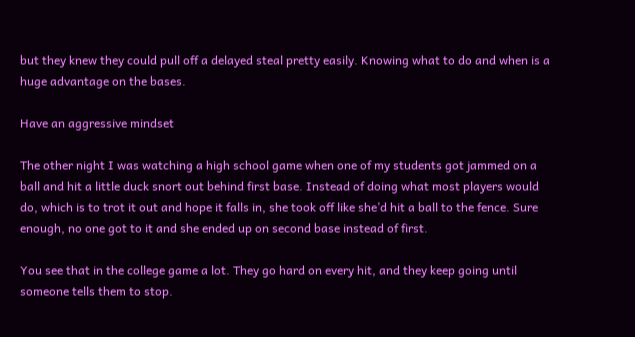but they knew they could pull off a delayed steal pretty easily. Knowing what to do and when is a huge advantage on the bases.

Have an aggressive mindset

The other night I was watching a high school game when one of my students got jammed on a ball and hit a little duck snort out behind first base. Instead of doing what most players would do, which is to trot it out and hope it falls in, she took off like she’d hit a ball to the fence. Sure enough, no one got to it and she ended up on second base instead of first.

You see that in the college game a lot. They go hard on every hit, and they keep going until someone tells them to stop.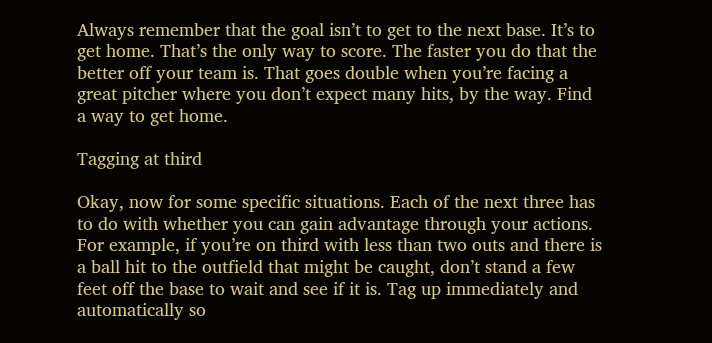Always remember that the goal isn’t to get to the next base. It’s to get home. That’s the only way to score. The faster you do that the better off your team is. That goes double when you’re facing a great pitcher where you don’t expect many hits, by the way. Find a way to get home.

Tagging at third

Okay, now for some specific situations. Each of the next three has to do with whether you can gain advantage through your actions. For example, if you’re on third with less than two outs and there is a ball hit to the outfield that might be caught, don’t stand a few feet off the base to wait and see if it is. Tag up immediately and automatically so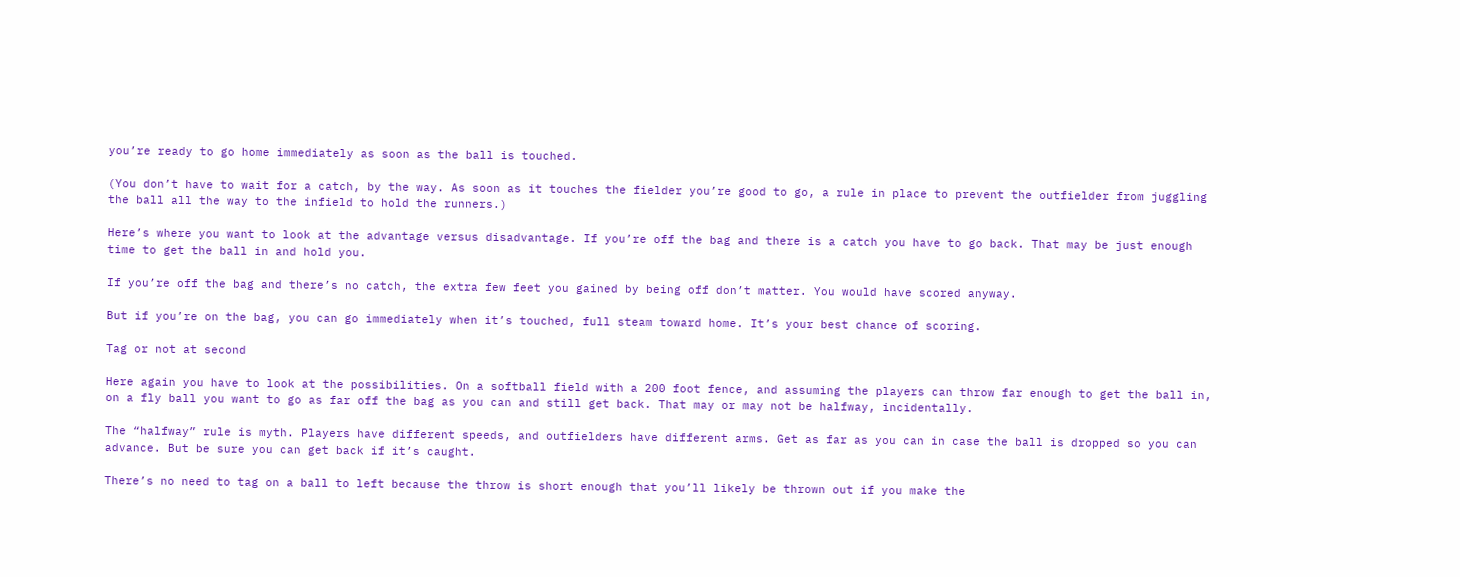you’re ready to go home immediately as soon as the ball is touched.

(You don’t have to wait for a catch, by the way. As soon as it touches the fielder you’re good to go, a rule in place to prevent the outfielder from juggling the ball all the way to the infield to hold the runners.)

Here’s where you want to look at the advantage versus disadvantage. If you’re off the bag and there is a catch you have to go back. That may be just enough time to get the ball in and hold you.

If you’re off the bag and there’s no catch, the extra few feet you gained by being off don’t matter. You would have scored anyway.

But if you’re on the bag, you can go immediately when it’s touched, full steam toward home. It’s your best chance of scoring.

Tag or not at second

Here again you have to look at the possibilities. On a softball field with a 200 foot fence, and assuming the players can throw far enough to get the ball in, on a fly ball you want to go as far off the bag as you can and still get back. That may or may not be halfway, incidentally.

The “halfway” rule is myth. Players have different speeds, and outfielders have different arms. Get as far as you can in case the ball is dropped so you can advance. But be sure you can get back if it’s caught.

There’s no need to tag on a ball to left because the throw is short enough that you’ll likely be thrown out if you make the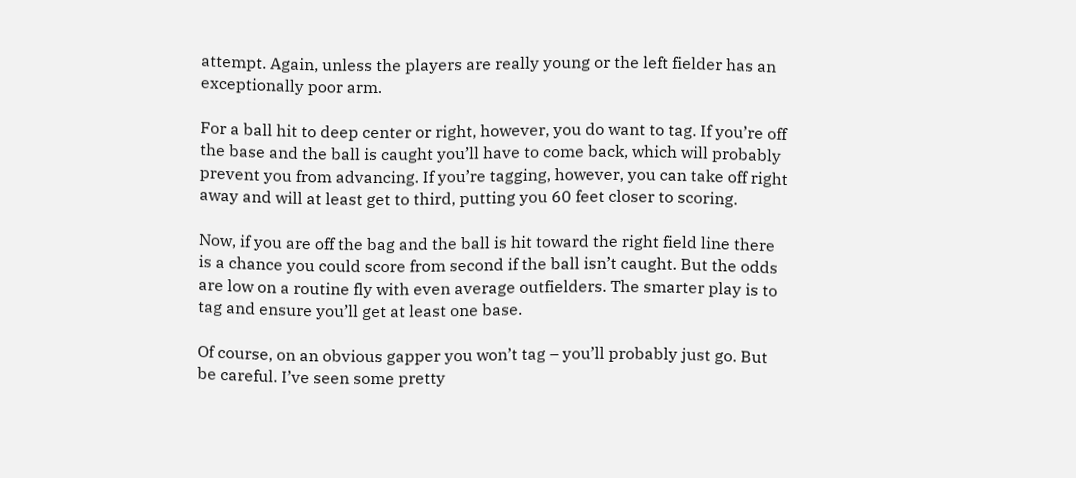attempt. Again, unless the players are really young or the left fielder has an exceptionally poor arm.

For a ball hit to deep center or right, however, you do want to tag. If you’re off the base and the ball is caught you’ll have to come back, which will probably prevent you from advancing. If you’re tagging, however, you can take off right away and will at least get to third, putting you 60 feet closer to scoring.

Now, if you are off the bag and the ball is hit toward the right field line there is a chance you could score from second if the ball isn’t caught. But the odds are low on a routine fly with even average outfielders. The smarter play is to tag and ensure you’ll get at least one base.

Of course, on an obvious gapper you won’t tag – you’ll probably just go. But be careful. I’ve seen some pretty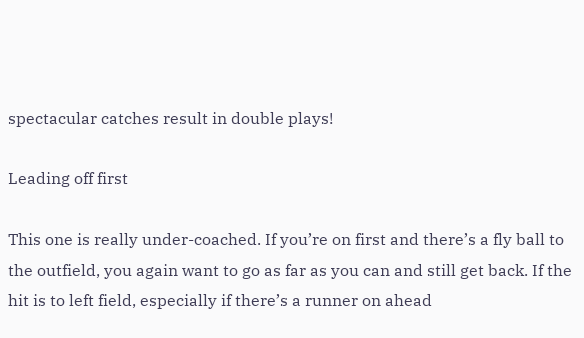spectacular catches result in double plays!

Leading off first

This one is really under-coached. If you’re on first and there’s a fly ball to the outfield, you again want to go as far as you can and still get back. If the hit is to left field, especially if there’s a runner on ahead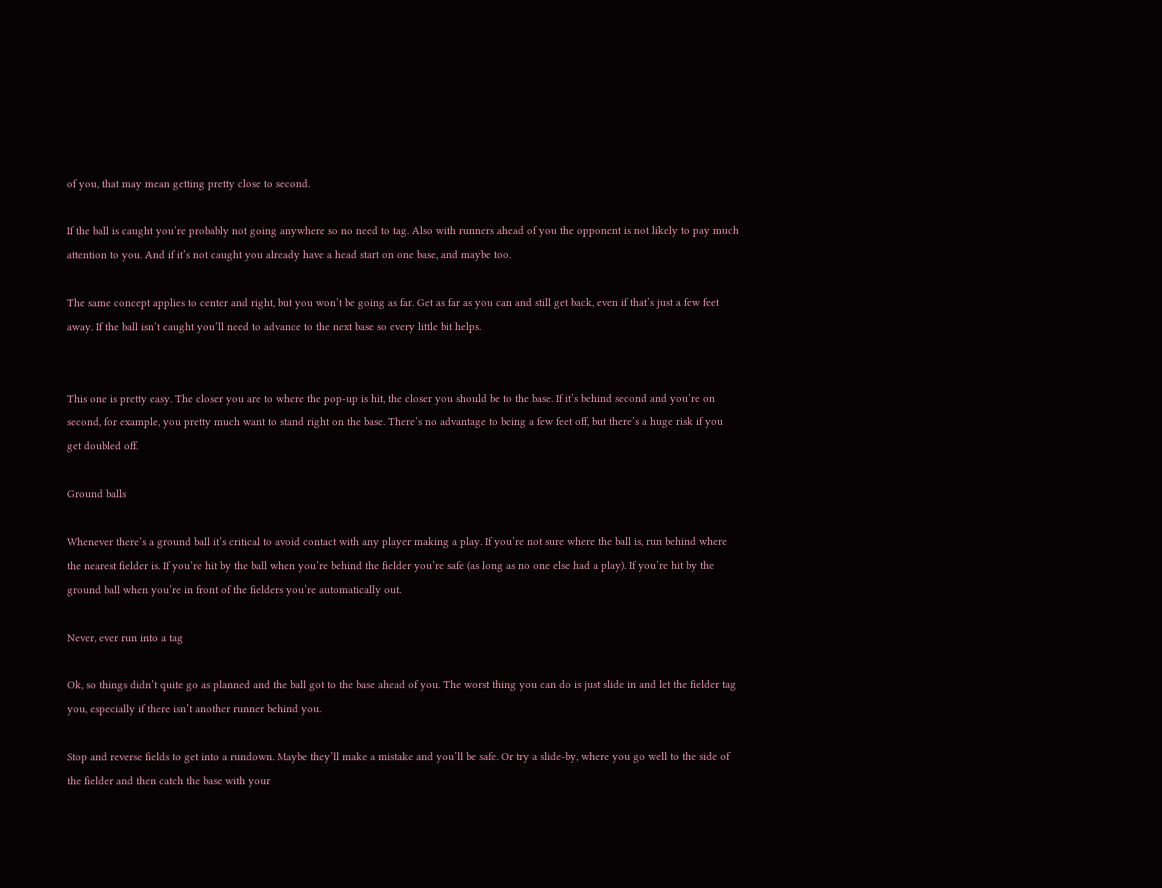of you, that may mean getting pretty close to second.

If the ball is caught you’re probably not going anywhere so no need to tag. Also with runners ahead of you the opponent is not likely to pay much attention to you. And if it’s not caught you already have a head start on one base, and maybe too.

The same concept applies to center and right, but you won’t be going as far. Get as far as you can and still get back, even if that’s just a few feet away. If the ball isn’t caught you’ll need to advance to the next base so every little bit helps.


This one is pretty easy. The closer you are to where the pop-up is hit, the closer you should be to the base. If it’s behind second and you’re on second, for example, you pretty much want to stand right on the base. There’s no advantage to being a few feet off, but there’s a huge risk if you get doubled off.

Ground balls

Whenever there’s a ground ball it’s critical to avoid contact with any player making a play. If you’re not sure where the ball is, run behind where the nearest fielder is. If you’re hit by the ball when you’re behind the fielder you’re safe (as long as no one else had a play). If you’re hit by the ground ball when you’re in front of the fielders you’re automatically out.

Never, ever run into a tag

Ok, so things didn’t quite go as planned and the ball got to the base ahead of you. The worst thing you can do is just slide in and let the fielder tag you, especially if there isn’t another runner behind you.

Stop and reverse fields to get into a rundown. Maybe they’ll make a mistake and you’ll be safe. Or try a slide-by, where you go well to the side of the fielder and then catch the base with your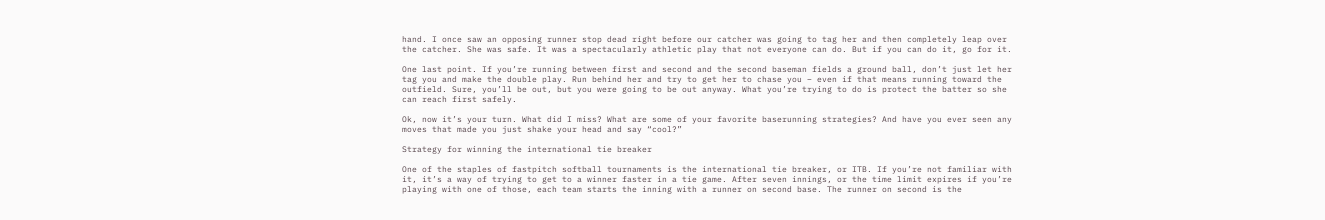hand. I once saw an opposing runner stop dead right before our catcher was going to tag her and then completely leap over the catcher. She was safe. It was a spectacularly athletic play that not everyone can do. But if you can do it, go for it.

One last point. If you’re running between first and second and the second baseman fields a ground ball, don’t just let her tag you and make the double play. Run behind her and try to get her to chase you – even if that means running toward the outfield. Sure, you’ll be out, but you were going to be out anyway. What you’re trying to do is protect the batter so she can reach first safely.

Ok, now it’s your turn. What did I miss? What are some of your favorite baserunning strategies? And have you ever seen any moves that made you just shake your head and say “cool?”

Strategy for winning the international tie breaker

One of the staples of fastpitch softball tournaments is the international tie breaker, or ITB. If you’re not familiar with it, it’s a way of trying to get to a winner faster in a tie game. After seven innings, or the time limit expires if you’re playing with one of those, each team starts the inning with a runner on second base. The runner on second is the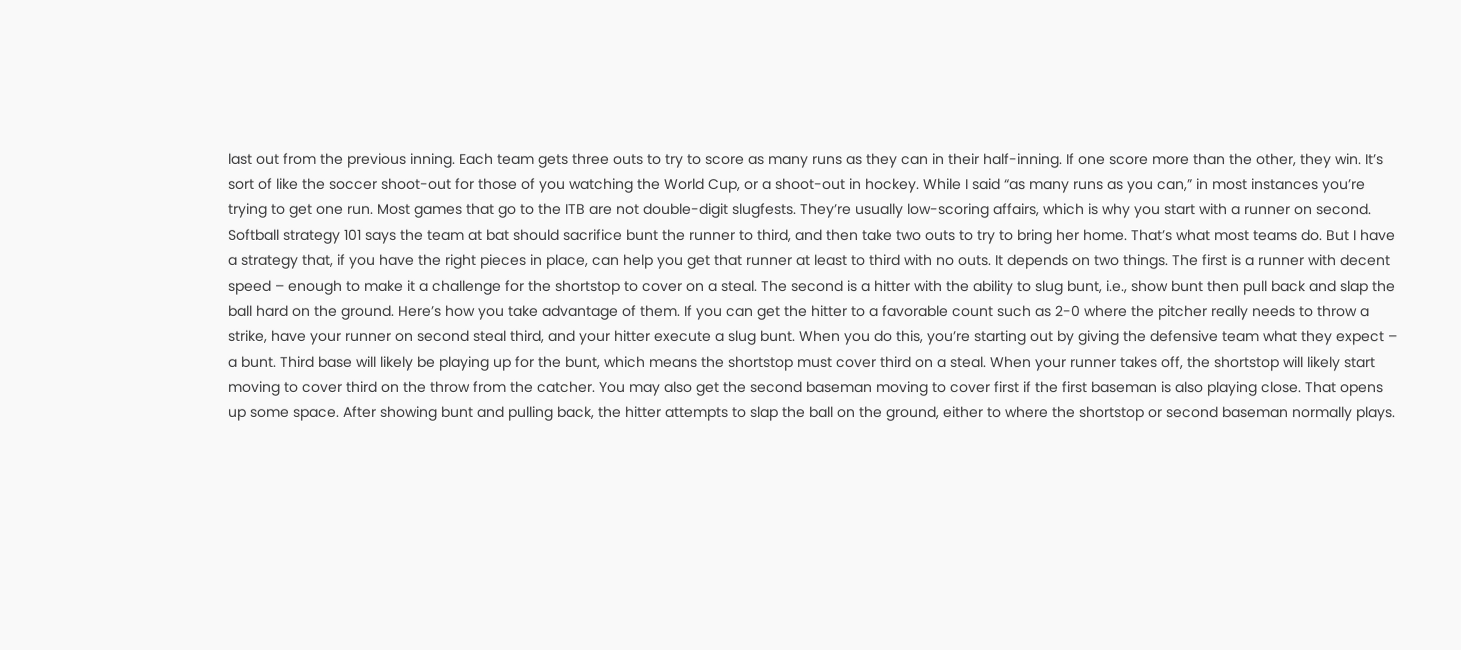last out from the previous inning. Each team gets three outs to try to score as many runs as they can in their half-inning. If one score more than the other, they win. It’s sort of like the soccer shoot-out for those of you watching the World Cup, or a shoot-out in hockey. While I said “as many runs as you can,” in most instances you’re trying to get one run. Most games that go to the ITB are not double-digit slugfests. They’re usually low-scoring affairs, which is why you start with a runner on second. Softball strategy 101 says the team at bat should sacrifice bunt the runner to third, and then take two outs to try to bring her home. That’s what most teams do. But I have a strategy that, if you have the right pieces in place, can help you get that runner at least to third with no outs. It depends on two things. The first is a runner with decent speed – enough to make it a challenge for the shortstop to cover on a steal. The second is a hitter with the ability to slug bunt, i.e., show bunt then pull back and slap the ball hard on the ground. Here’s how you take advantage of them. If you can get the hitter to a favorable count such as 2-0 where the pitcher really needs to throw a strike, have your runner on second steal third, and your hitter execute a slug bunt. When you do this, you’re starting out by giving the defensive team what they expect – a bunt. Third base will likely be playing up for the bunt, which means the shortstop must cover third on a steal. When your runner takes off, the shortstop will likely start moving to cover third on the throw from the catcher. You may also get the second baseman moving to cover first if the first baseman is also playing close. That opens up some space. After showing bunt and pulling back, the hitter attempts to slap the ball on the ground, either to where the shortstop or second baseman normally plays.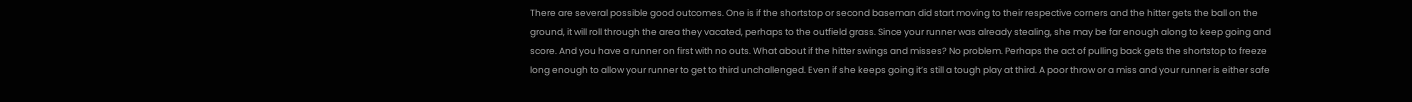There are several possible good outcomes. One is if the shortstop or second baseman did start moving to their respective corners and the hitter gets the ball on the ground, it will roll through the area they vacated, perhaps to the outfield grass. Since your runner was already stealing, she may be far enough along to keep going and score. And you have a runner on first with no outs. What about if the hitter swings and misses? No problem. Perhaps the act of pulling back gets the shortstop to freeze long enough to allow your runner to get to third unchallenged. Even if she keeps going it’s still a tough play at third. A poor throw or a miss and your runner is either safe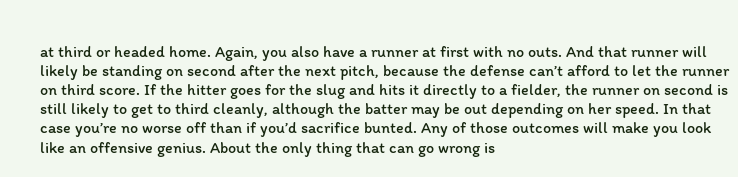at third or headed home. Again, you also have a runner at first with no outs. And that runner will likely be standing on second after the next pitch, because the defense can’t afford to let the runner on third score. If the hitter goes for the slug and hits it directly to a fielder, the runner on second is still likely to get to third cleanly, although the batter may be out depending on her speed. In that case you’re no worse off than if you’d sacrifice bunted. Any of those outcomes will make you look like an offensive genius. About the only thing that can go wrong is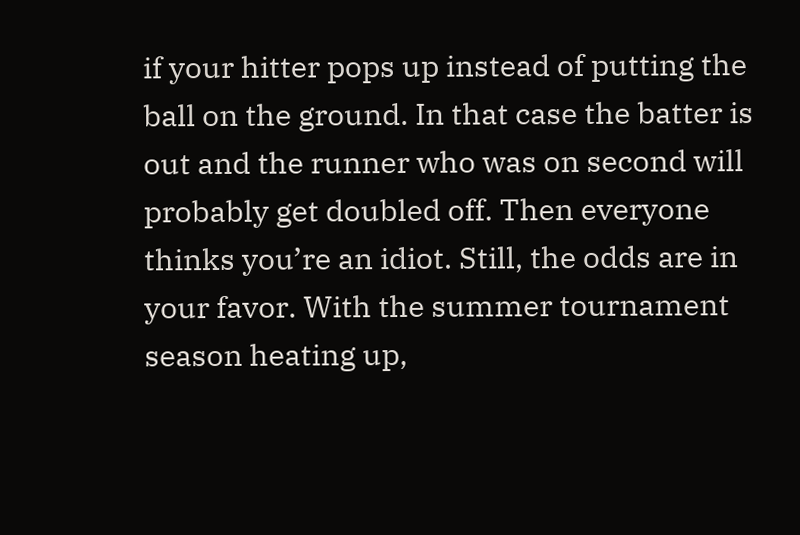if your hitter pops up instead of putting the ball on the ground. In that case the batter is out and the runner who was on second will probably get doubled off. Then everyone thinks you’re an idiot. Still, the odds are in your favor. With the summer tournament season heating up,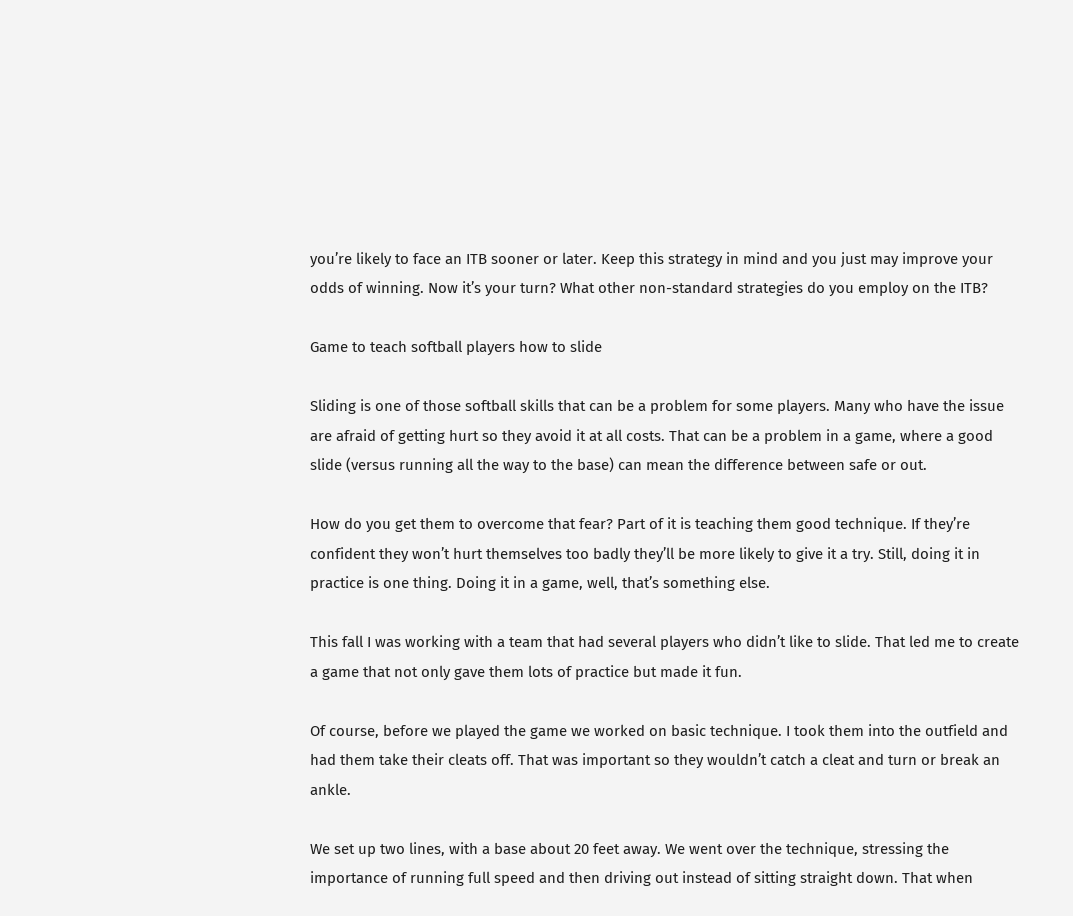you’re likely to face an ITB sooner or later. Keep this strategy in mind and you just may improve your odds of winning. Now it’s your turn? What other non-standard strategies do you employ on the ITB?

Game to teach softball players how to slide

Sliding is one of those softball skills that can be a problem for some players. Many who have the issue are afraid of getting hurt so they avoid it at all costs. That can be a problem in a game, where a good slide (versus running all the way to the base) can mean the difference between safe or out.

How do you get them to overcome that fear? Part of it is teaching them good technique. If they’re confident they won’t hurt themselves too badly they’ll be more likely to give it a try. Still, doing it in practice is one thing. Doing it in a game, well, that’s something else.

This fall I was working with a team that had several players who didn’t like to slide. That led me to create a game that not only gave them lots of practice but made it fun.

Of course, before we played the game we worked on basic technique. I took them into the outfield and had them take their cleats off. That was important so they wouldn’t catch a cleat and turn or break an ankle.

We set up two lines, with a base about 20 feet away. We went over the technique, stressing the importance of running full speed and then driving out instead of sitting straight down. That when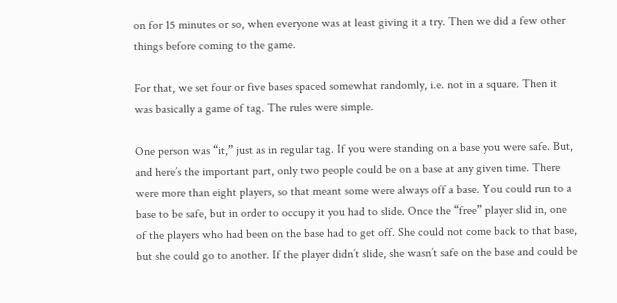on for 15 minutes or so, when everyone was at least giving it a try. Then we did a few other things before coming to the game.

For that, we set four or five bases spaced somewhat randomly, i.e. not in a square. Then it was basically a game of tag. The rules were simple.

One person was “it,” just as in regular tag. If you were standing on a base you were safe. But, and here’s the important part, only two people could be on a base at any given time. There were more than eight players, so that meant some were always off a base. You could run to a base to be safe, but in order to occupy it you had to slide. Once the “free” player slid in, one of the players who had been on the base had to get off. She could not come back to that base, but she could go to another. If the player didn’t slide, she wasn’t safe on the base and could be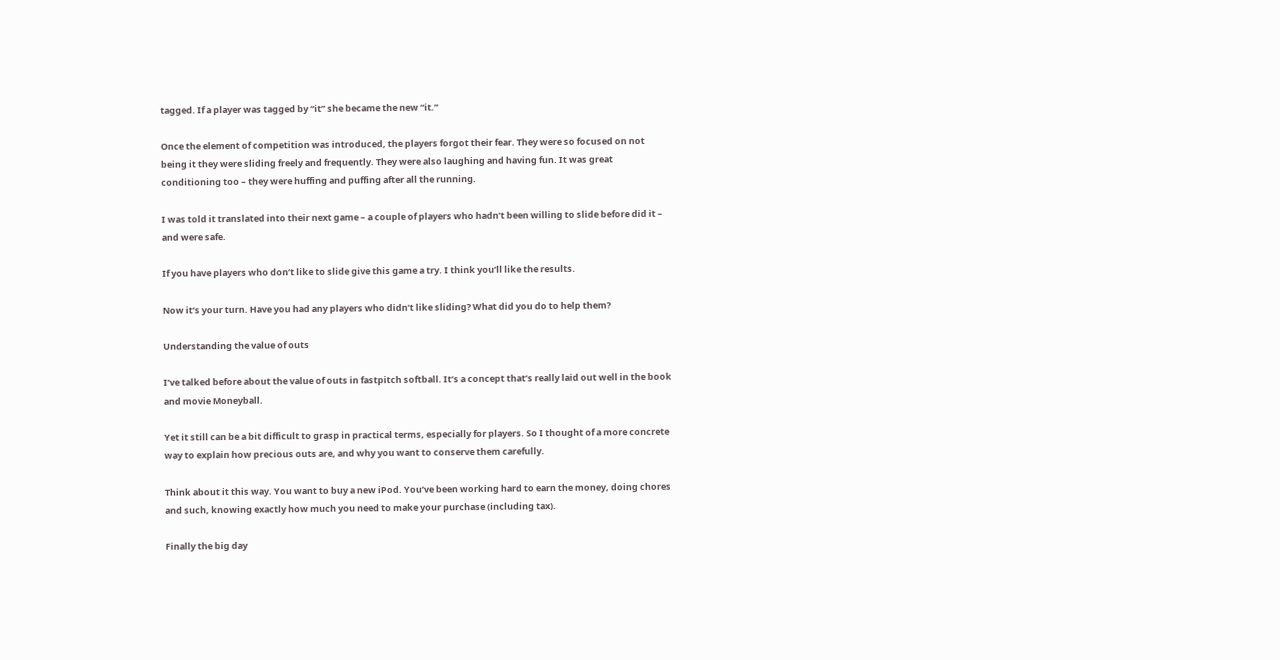tagged. If a player was tagged by “it” she became the new “it.”

Once the element of competition was introduced, the players forgot their fear. They were so focused on not being it they were sliding freely and frequently. They were also laughing and having fun. It was great conditioning too – they were huffing and puffing after all the running.

I was told it translated into their next game – a couple of players who hadn’t been willing to slide before did it – and were safe.

If you have players who don’t like to slide give this game a try. I think you’ll like the results.

Now it’s your turn. Have you had any players who didn’t like sliding? What did you do to help them?

Understanding the value of outs

I’ve talked before about the value of outs in fastpitch softball. It’s a concept that’s really laid out well in the book and movie Moneyball.

Yet it still can be a bit difficult to grasp in practical terms, especially for players. So I thought of a more concrete way to explain how precious outs are, and why you want to conserve them carefully.

Think about it this way. You want to buy a new iPod. You’ve been working hard to earn the money, doing chores and such, knowing exactly how much you need to make your purchase (including tax).

Finally the big day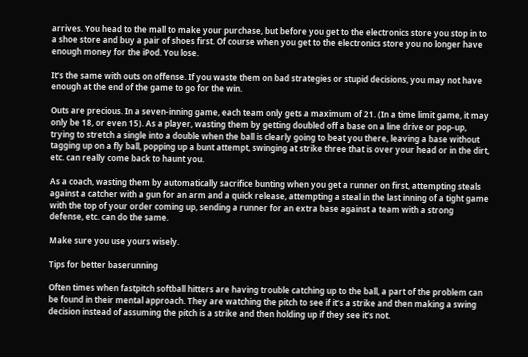arrives. You head to the mall to make your purchase, but before you get to the electronics store you stop in to a shoe store and buy a pair of shoes first. Of course when you get to the electronics store you no longer have enough money for the iPod. You lose.

It’s the same with outs on offense. If you waste them on bad strategies or stupid decisions, you may not have enough at the end of the game to go for the win.

Outs are precious. In a seven-inning game, each team only gets a maximum of 21. (In a time limit game, it may only be 18, or even 15). As a player, wasting them by getting doubled off a base on a line drive or pop-up, trying to stretch a single into a double when the ball is clearly going to beat you there, leaving a base without tagging up on a fly ball, popping up a bunt attempt, swinging at strike three that is over your head or in the dirt, etc. can really come back to haunt you.

As a coach, wasting them by automatically sacrifice bunting when you get a runner on first, attempting steals against a catcher with a gun for an arm and a quick release, attempting a steal in the last inning of a tight game with the top of your order coming up, sending a runner for an extra base against a team with a strong defense, etc. can do the same.

Make sure you use yours wisely.

Tips for better baserunning

Often times when fastpitch softball hitters are having trouble catching up to the ball, a part of the problem can be found in their mental approach. They are watching the pitch to see if it’s a strike and then making a swing decision instead of assuming the pitch is a strike and then holding up if they see it’s not.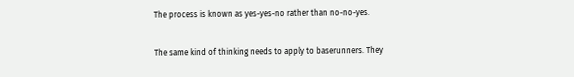The process is known as yes-yes-no rather than no-no-yes.

The same kind of thinking needs to apply to baserunners. They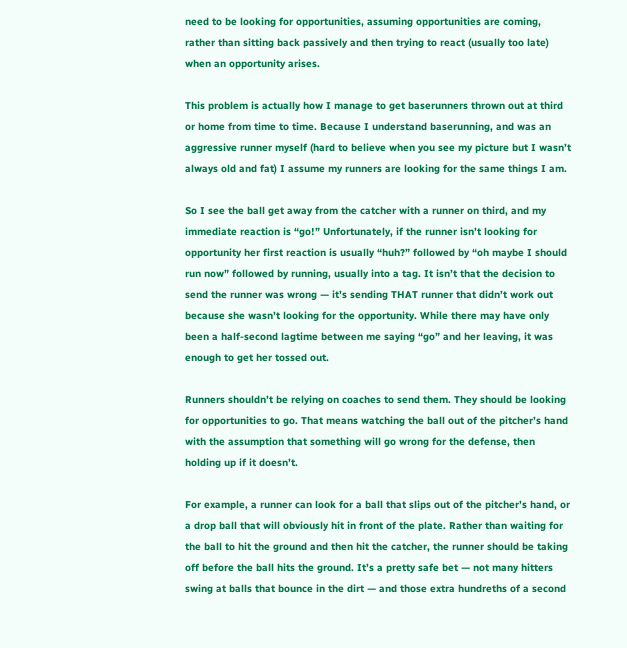need to be looking for opportunities, assuming opportunities are coming, rather than sitting back passively and then trying to react (usually too late) when an opportunity arises.

This problem is actually how I manage to get baserunners thrown out at third or home from time to time. Because I understand baserunning, and was an aggressive runner myself (hard to believe when you see my picture but I wasn’t always old and fat) I assume my runners are looking for the same things I am.

So I see the ball get away from the catcher with a runner on third, and my immediate reaction is “go!” Unfortunately, if the runner isn’t looking for opportunity her first reaction is usually “huh?” followed by “oh maybe I should run now” followed by running, usually into a tag. It isn’t that the decision to send the runner was wrong — it’s sending THAT runner that didn’t work out because she wasn’t looking for the opportunity. While there may have only been a half-second lagtime between me saying “go” and her leaving, it was enough to get her tossed out.

Runners shouldn’t be relying on coaches to send them. They should be looking for opportunities to go. That means watching the ball out of the pitcher’s hand with the assumption that something will go wrong for the defense, then holding up if it doesn’t.

For example, a runner can look for a ball that slips out of the pitcher’s hand, or a drop ball that will obviously hit in front of the plate. Rather than waiting for the ball to hit the ground and then hit the catcher, the runner should be taking off before the ball hits the ground. It’s a pretty safe bet — not many hitters swing at balls that bounce in the dirt — and those extra hundreths of a second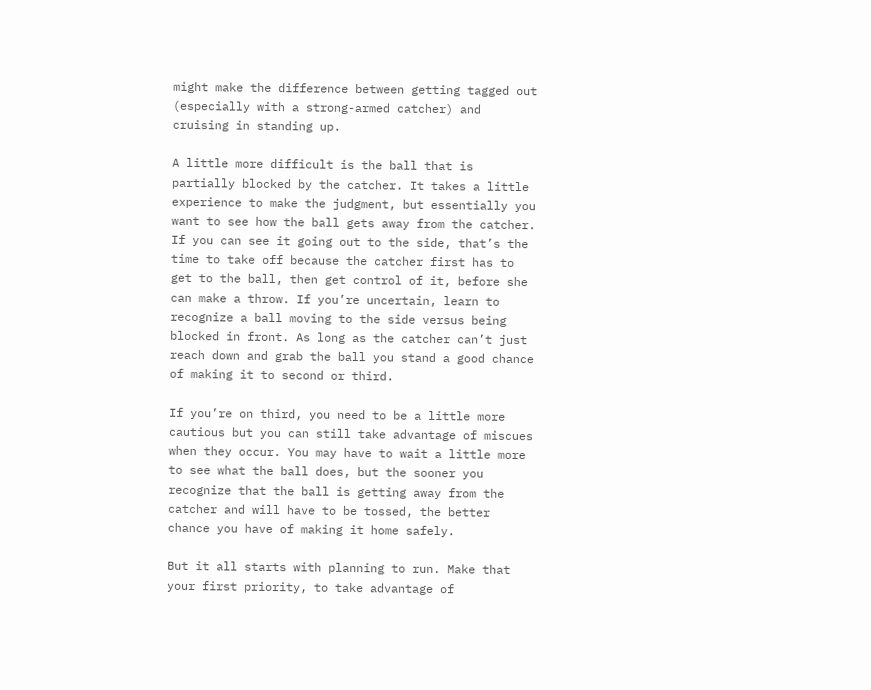might make the difference between getting tagged out (especially with a strong-armed catcher) and cruising in standing up.

A little more difficult is the ball that is partially blocked by the catcher. It takes a little experience to make the judgment, but essentially you want to see how the ball gets away from the catcher. If you can see it going out to the side, that’s the time to take off because the catcher first has to get to the ball, then get control of it, before she can make a throw. If you’re uncertain, learn to recognize a ball moving to the side versus being blocked in front. As long as the catcher can’t just reach down and grab the ball you stand a good chance of making it to second or third.

If you’re on third, you need to be a little more cautious but you can still take advantage of miscues when they occur. You may have to wait a little more to see what the ball does, but the sooner you recognize that the ball is getting away from the catcher and will have to be tossed, the better chance you have of making it home safely.

But it all starts with planning to run. Make that your first priority, to take advantage of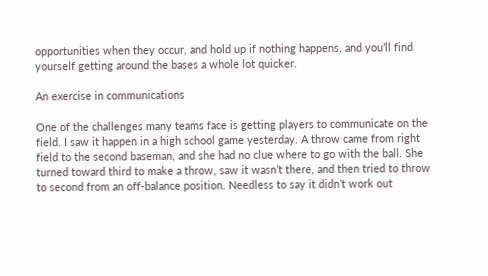opportunities when they occur, and hold up if nothing happens, and you’ll find yourself getting around the bases a whole lot quicker.

An exercise in communications

One of the challenges many teams face is getting players to communicate on the field. I saw it happen in a high school game yesterday. A throw came from right field to the second baseman, and she had no clue where to go with the ball. She turned toward third to make a throw, saw it wasn’t there, and then tried to throw to second from an off-balance position. Needless to say it didn’t work out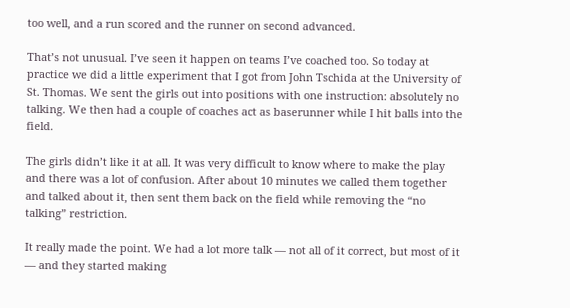too well, and a run scored and the runner on second advanced.

That’s not unusual. I’ve seen it happen on teams I’ve coached too. So today at practice we did a little experiment that I got from John Tschida at the University of St. Thomas. We sent the girls out into positions with one instruction: absolutely no talking. We then had a couple of coaches act as baserunner while I hit balls into the field.

The girls didn’t like it at all. It was very difficult to know where to make the play and there was a lot of confusion. After about 10 minutes we called them together and talked about it, then sent them back on the field while removing the “no talking” restriction.

It really made the point. We had a lot more talk — not all of it correct, but most of it — and they started making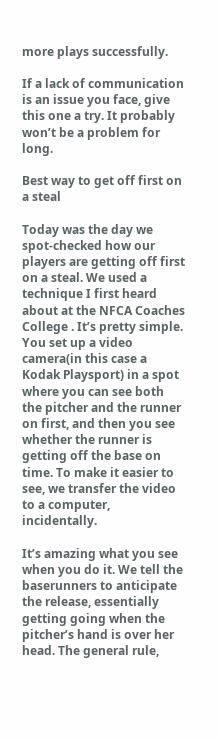more plays successfully.

If a lack of communication is an issue you face, give this one a try. It probably won’t be a problem for long.

Best way to get off first on a steal

Today was the day we spot-checked how our players are getting off first on a steal. We used a technique I first heard about at the NFCA Coaches College . It’s pretty simple. You set up a video camera(in this case a Kodak Playsport) in a spot where you can see both the pitcher and the runner on first, and then you see whether the runner is getting off the base on time. To make it easier to see, we transfer the video to a computer, incidentally.

It’s amazing what you see when you do it. We tell the baserunners to anticipate the release, essentially getting going when the pitcher’s hand is over her head. The general rule,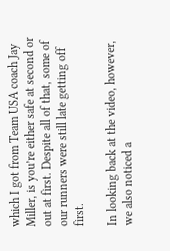which I got from Team USA coach Jay Miller, is you’re either safe at second or out at first. Despite all of that, some of our runners were still late getting off first.

In looking back at the video, however, we also noticed a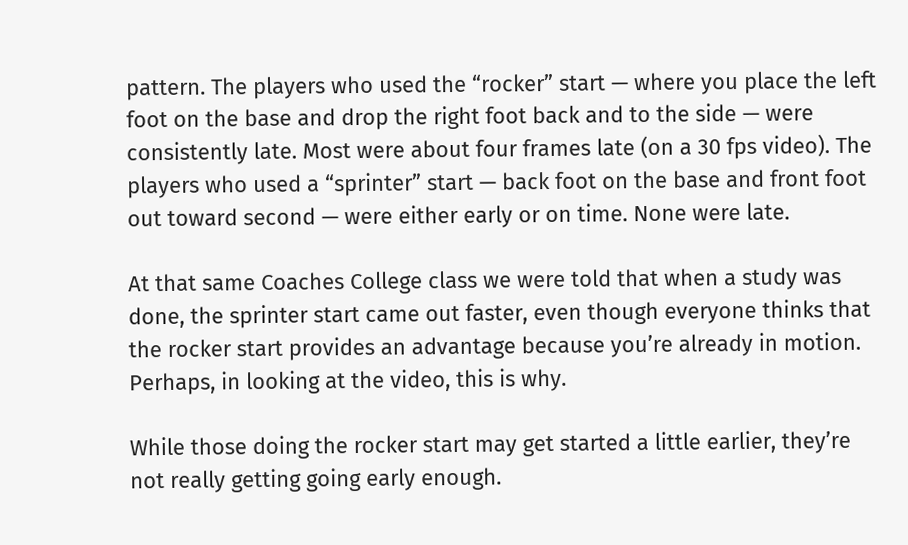pattern. The players who used the “rocker” start — where you place the left foot on the base and drop the right foot back and to the side — were consistently late. Most were about four frames late (on a 30 fps video). The players who used a “sprinter” start — back foot on the base and front foot out toward second — were either early or on time. None were late.

At that same Coaches College class we were told that when a study was done, the sprinter start came out faster, even though everyone thinks that the rocker start provides an advantage because you’re already in motion. Perhaps, in looking at the video, this is why.

While those doing the rocker start may get started a little earlier, they’re not really getting going early enough.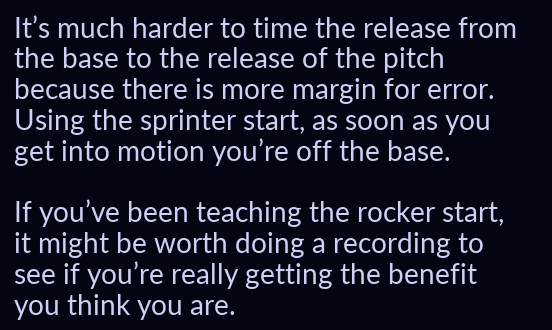It’s much harder to time the release from the base to the release of the pitch because there is more margin for error. Using the sprinter start, as soon as you get into motion you’re off the base.

If you’ve been teaching the rocker start, it might be worth doing a recording to see if you’re really getting the benefit you think you are.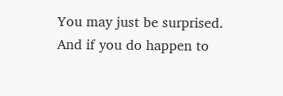You may just be surprised. And if you do happen to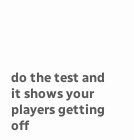do the test and it shows your players getting off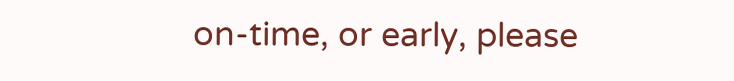on-time, or early, please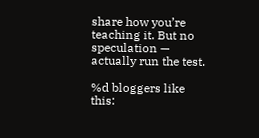share how you’re teaching it. But no speculation — actually run the test.

%d bloggers like this: